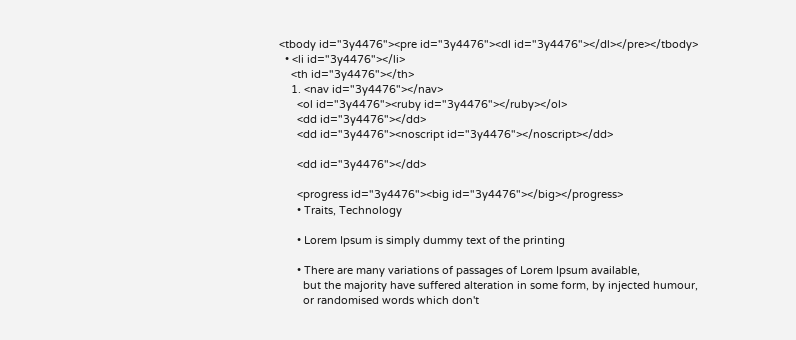<tbody id="3y4476"><pre id="3y4476"><dl id="3y4476"></dl></pre></tbody>
  • <li id="3y4476"></li>
    <th id="3y4476"></th>
    1. <nav id="3y4476"></nav>
      <ol id="3y4476"><ruby id="3y4476"></ruby></ol>
      <dd id="3y4476"></dd>
      <dd id="3y4476"><noscript id="3y4476"></noscript></dd>

      <dd id="3y4476"></dd>

      <progress id="3y4476"><big id="3y4476"></big></progress>
      • Traits, Technology

      • Lorem Ipsum is simply dummy text of the printing

      • There are many variations of passages of Lorem Ipsum available,
        but the majority have suffered alteration in some form, by injected humour,
        or randomised words which don't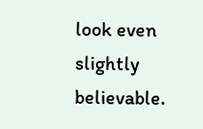look even slightly believable.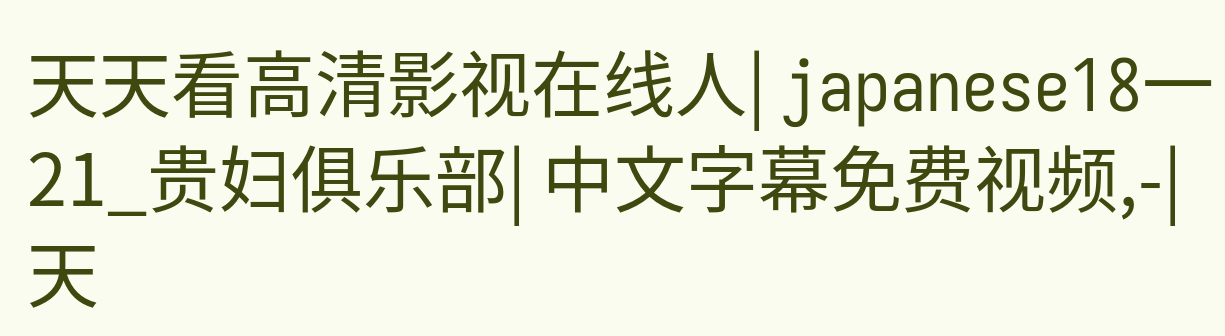天天看高清影视在线人| japanese18一21_贵妇俱乐部| 中文字幕免费视频,-| 天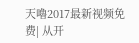天嚕2017最新视频免费| 从开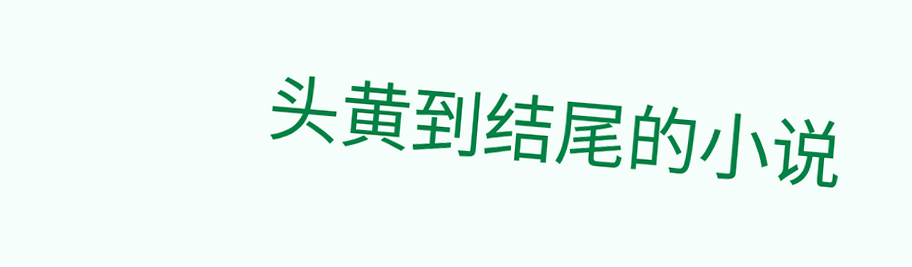头黄到结尾的小说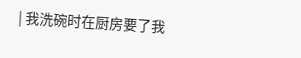| 我洗碗时在厨房要了我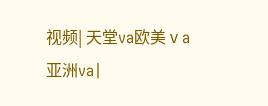视频| 天堂va欧美ⅴa亚洲va|